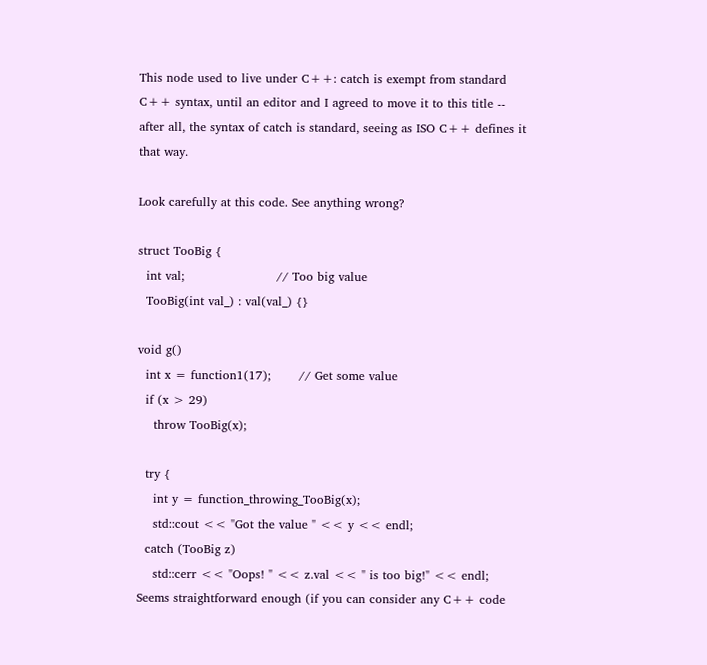This node used to live under C++: catch is exempt from standard C++ syntax, until an editor and I agreed to move it to this title -- after all, the syntax of catch is standard, seeing as ISO C++ defines it that way.

Look carefully at this code. See anything wrong?

struct TooBig {
  int val;                       // Too big value
  TooBig(int val_) : val(val_) {}

void g()
  int x = function1(17);       // Get some value
  if (x > 29)
    throw TooBig(x);

  try {
    int y = function_throwing_TooBig(x);
    std::cout << "Got the value " << y << endl;
  catch (TooBig z)
    std::cerr << "Oops! " << z.val << " is too big!" << endl;
Seems straightforward enough (if you can consider any C++ code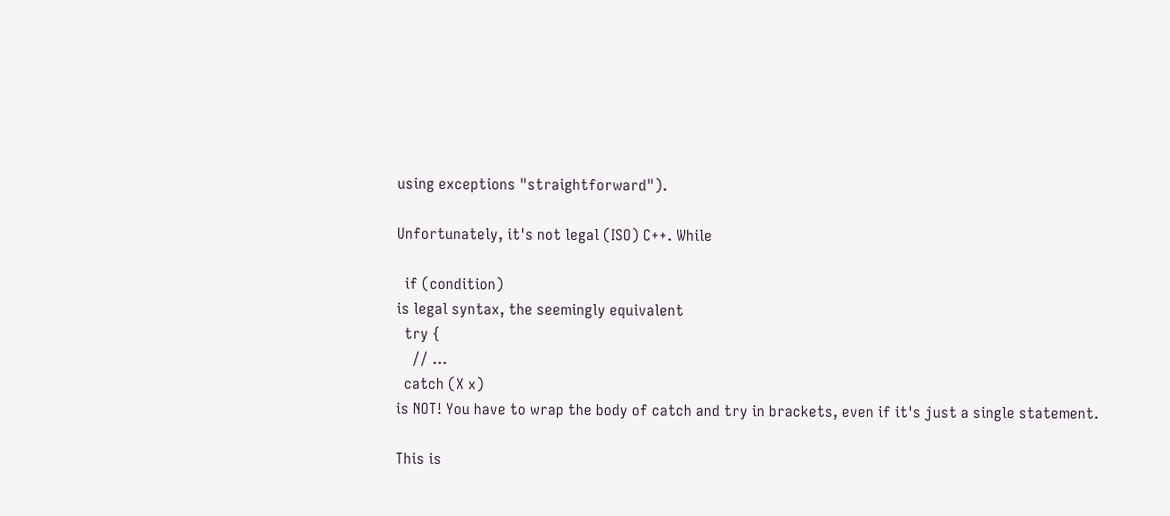using exceptions "straightforward").

Unfortunately, it's not legal (ISO) C++. While

  if (condition)
is legal syntax, the seemingly equivalent
  try {
    // ...
  catch (X x)
is NOT! You have to wrap the body of catch and try in brackets, even if it's just a single statement.

This is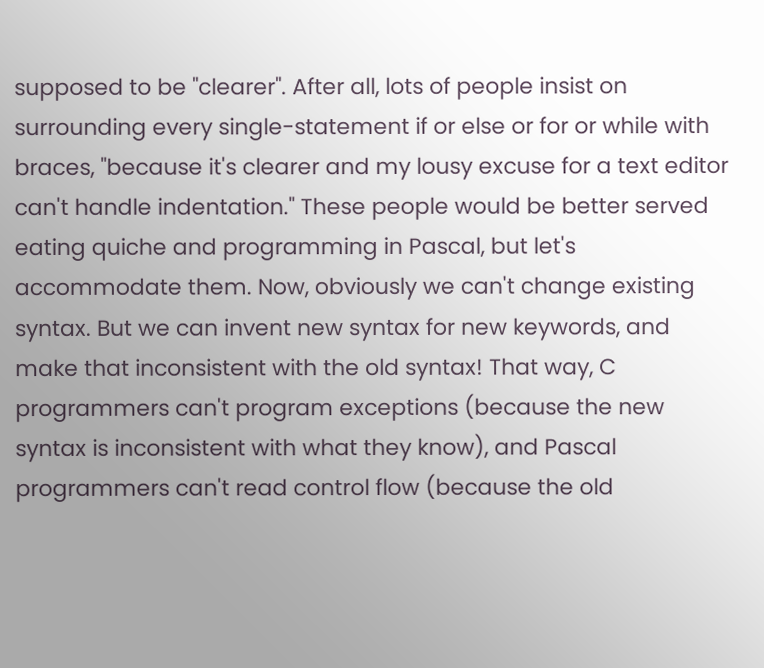supposed to be "clearer". After all, lots of people insist on surrounding every single-statement if or else or for or while with braces, "because it's clearer and my lousy excuse for a text editor can't handle indentation." These people would be better served eating quiche and programming in Pascal, but let's accommodate them. Now, obviously we can't change existing syntax. But we can invent new syntax for new keywords, and make that inconsistent with the old syntax! That way, C programmers can't program exceptions (because the new syntax is inconsistent with what they know), and Pascal programmers can't read control flow (because the old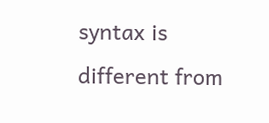syntax is different from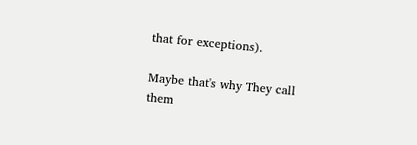that for exceptions).

Maybe that's why They call them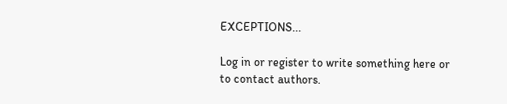EXCEPTIONS...

Log in or register to write something here or to contact authors.